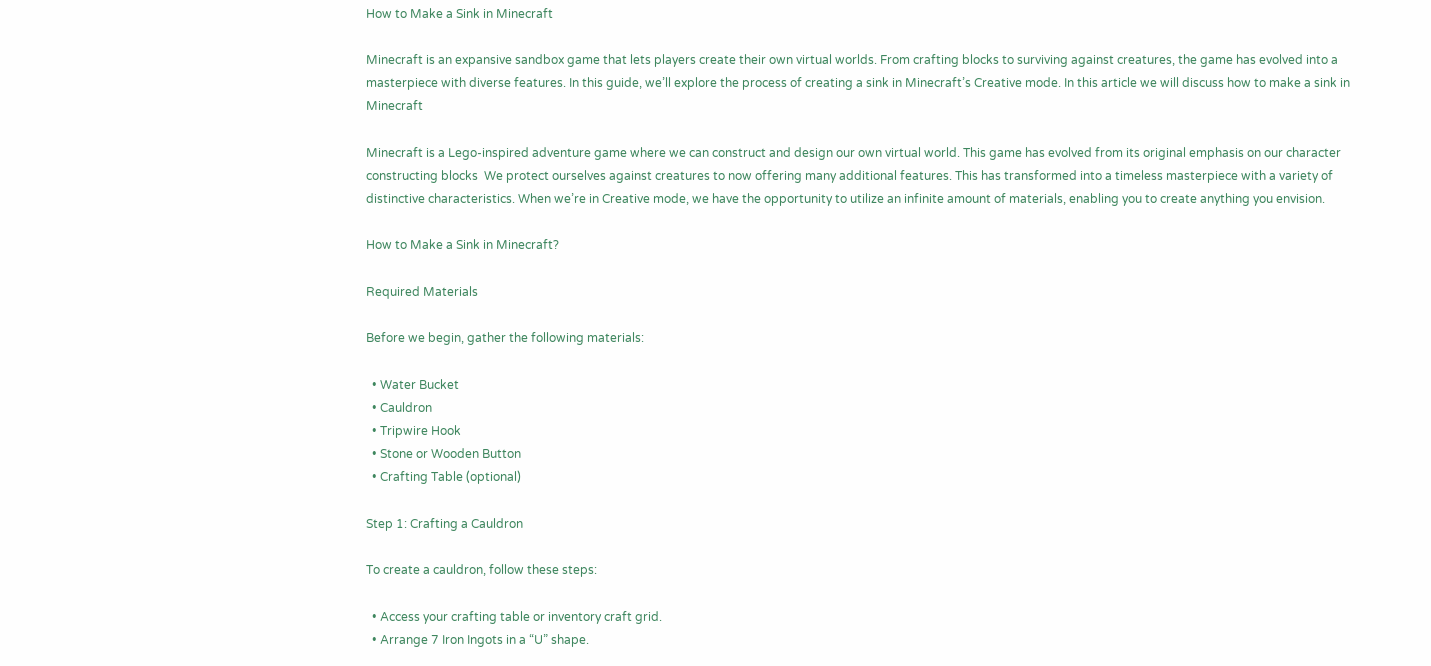How to Make a Sink in Minecraft

Minecraft is an expansive sandbox game that lets players create their own virtual worlds. From crafting blocks to surviving against creatures, the game has evolved into a masterpiece with diverse features. In this guide, we’ll explore the process of creating a sink in Minecraft’s Creative mode. In this article we will discuss how to make a sink in Minecraft

Minecraft is a Lego-inspired adventure game where we can construct and design our own virtual world. This game has evolved from its original emphasis on our character constructing blocks  We protect ourselves against creatures to now offering many additional features. This has transformed into a timeless masterpiece with a variety of distinctive characteristics. When we’re in Creative mode, we have the opportunity to utilize an infinite amount of materials, enabling you to create anything you envision.

How to Make a Sink in Minecraft?

Required Materials

Before we begin, gather the following materials:

  • Water Bucket
  • Cauldron
  • Tripwire Hook
  • Stone or Wooden Button
  • Crafting Table (optional)

Step 1: Crafting a Cauldron

To create a cauldron, follow these steps:

  • Access your crafting table or inventory craft grid.
  • Arrange 7 Iron Ingots in a “U” shape.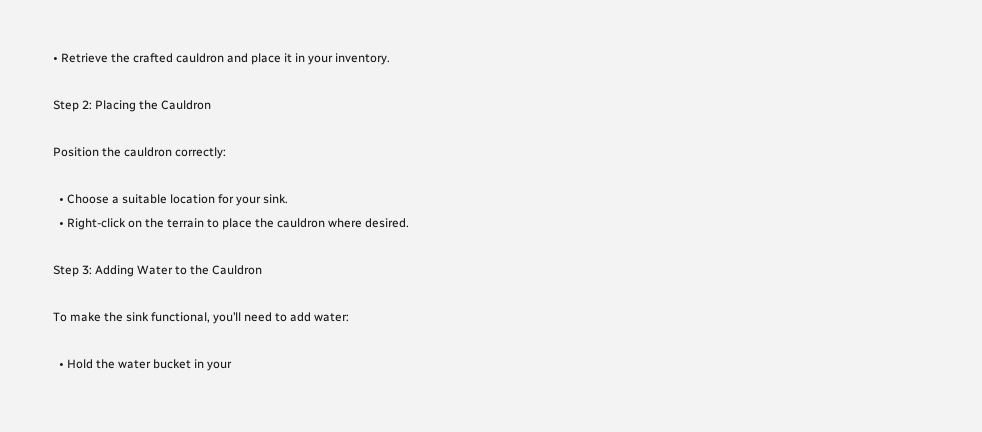• Retrieve the crafted cauldron and place it in your inventory.

Step 2: Placing the Cauldron

Position the cauldron correctly:

  • Choose a suitable location for your sink.
  • Right-click on the terrain to place the cauldron where desired.

Step 3: Adding Water to the Cauldron

To make the sink functional, you’ll need to add water:

  • Hold the water bucket in your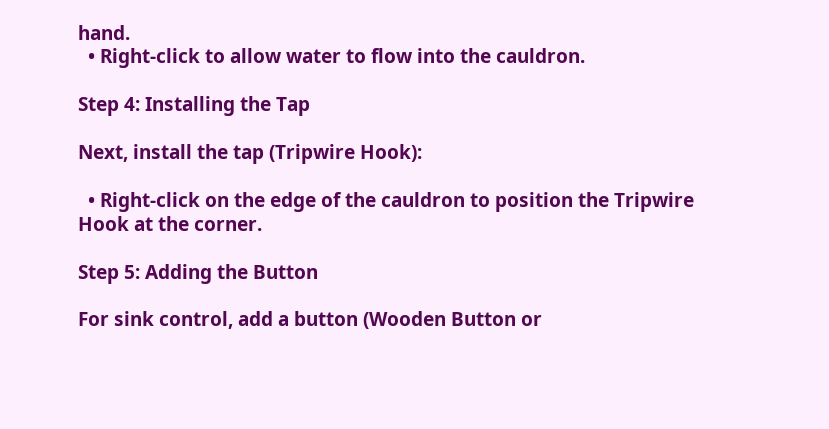hand.
  • Right-click to allow water to flow into the cauldron.

Step 4: Installing the Tap

Next, install the tap (Tripwire Hook):

  • Right-click on the edge of the cauldron to position the Tripwire Hook at the corner.

Step 5: Adding the Button

For sink control, add a button (Wooden Button or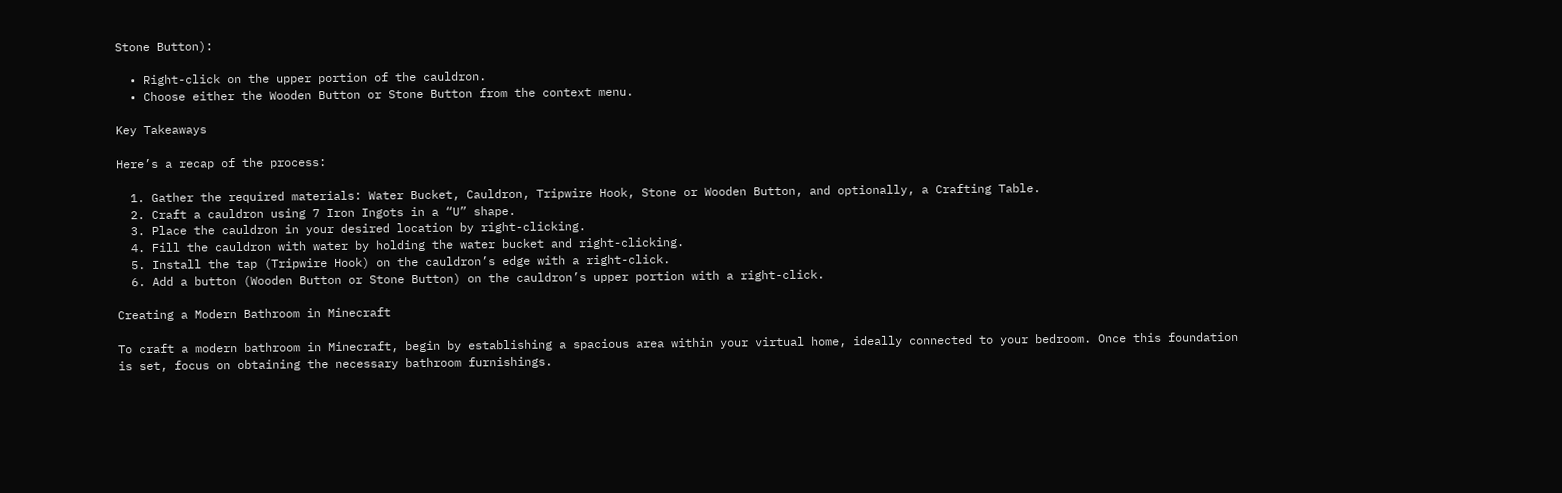Stone Button):

  • Right-click on the upper portion of the cauldron.
  • Choose either the Wooden Button or Stone Button from the context menu.

Key Takeaways

Here’s a recap of the process:

  1. Gather the required materials: Water Bucket, Cauldron, Tripwire Hook, Stone or Wooden Button, and optionally, a Crafting Table.
  2. Craft a cauldron using 7 Iron Ingots in a “U” shape.
  3. Place the cauldron in your desired location by right-clicking.
  4. Fill the cauldron with water by holding the water bucket and right-clicking.
  5. Install the tap (Tripwire Hook) on the cauldron’s edge with a right-click.
  6. Add a button (Wooden Button or Stone Button) on the cauldron’s upper portion with a right-click.

Creating a Modern Bathroom in Minecraft

To craft a modern bathroom in Minecraft, begin by establishing a spacious area within your virtual home, ideally connected to your bedroom. Once this foundation is set, focus on obtaining the necessary bathroom furnishings.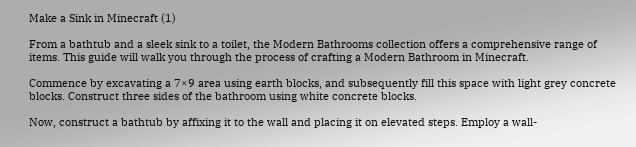Make a Sink in Minecraft (1)

From a bathtub and a sleek sink to a toilet, the Modern Bathrooms collection offers a comprehensive range of items. This guide will walk you through the process of crafting a Modern Bathroom in Minecraft.

Commence by excavating a 7×9 area using earth blocks, and subsequently fill this space with light grey concrete blocks. Construct three sides of the bathroom using white concrete blocks.

Now, construct a bathtub by affixing it to the wall and placing it on elevated steps. Employ a wall-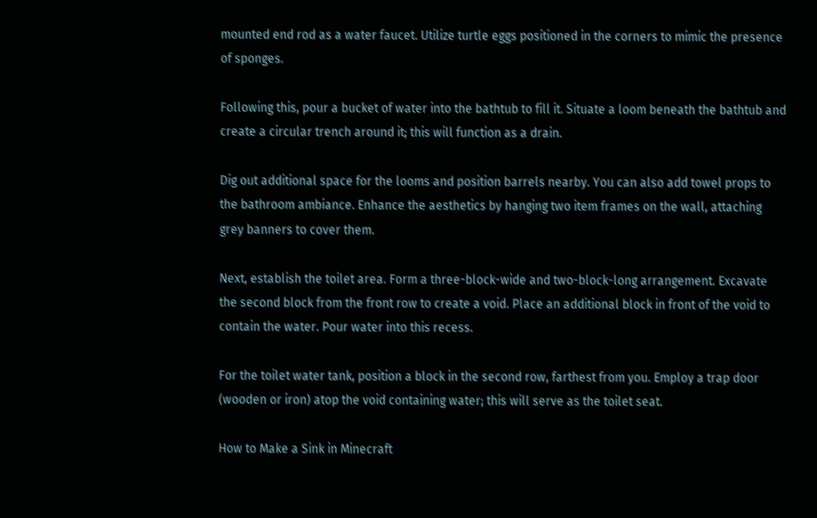mounted end rod as a water faucet. Utilize turtle eggs positioned in the corners to mimic the presence of sponges.

Following this, pour a bucket of water into the bathtub to fill it. Situate a loom beneath the bathtub and create a circular trench around it; this will function as a drain.

Dig out additional space for the looms and position barrels nearby. You can also add towel props to the bathroom ambiance. Enhance the aesthetics by hanging two item frames on the wall, attaching grey banners to cover them.

Next, establish the toilet area. Form a three-block-wide and two-block-long arrangement. Excavate the second block from the front row to create a void. Place an additional block in front of the void to contain the water. Pour water into this recess.

For the toilet water tank, position a block in the second row, farthest from you. Employ a trap door (wooden or iron) atop the void containing water; this will serve as the toilet seat.

How to Make a Sink in Minecraft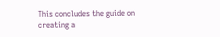This concludes the guide on creating a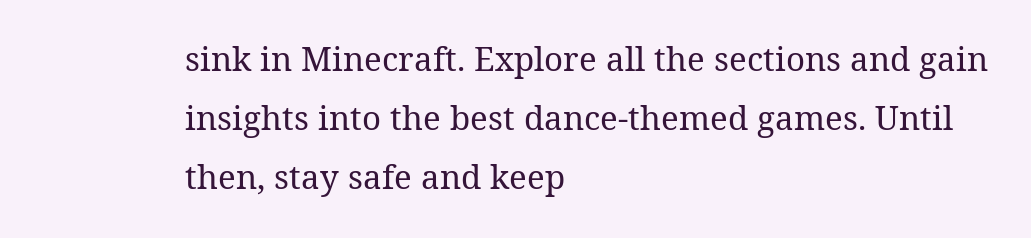sink in Minecraft. Explore all the sections and gain insights into the best dance-themed games. Until then, stay safe and keep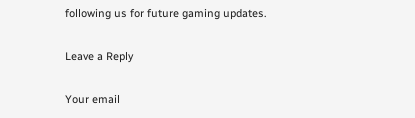following us for future gaming updates.

Leave a Reply

Your email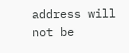address will not be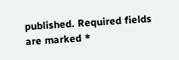published. Required fields are marked *